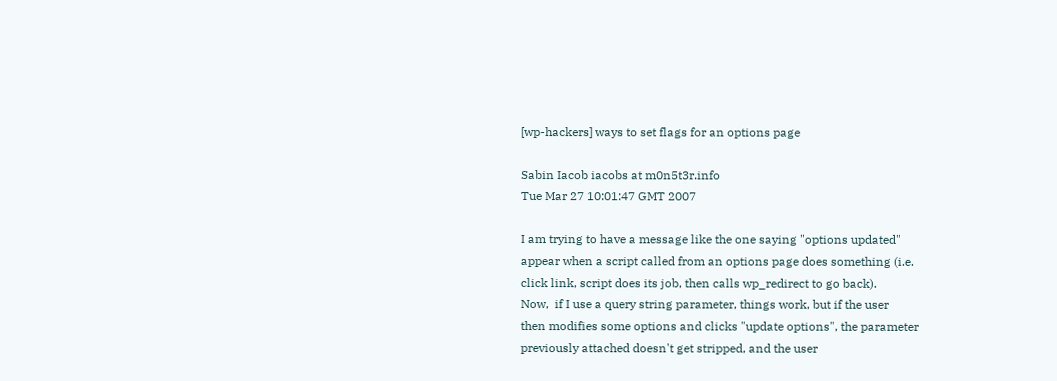[wp-hackers] ways to set flags for an options page

Sabin Iacob iacobs at m0n5t3r.info
Tue Mar 27 10:01:47 GMT 2007

I am trying to have a message like the one saying "options updated"
appear when a script called from an options page does something (i.e.
click link, script does its job, then calls wp_redirect to go back).
Now,  if I use a query string parameter, things work, but if the user
then modifies some options and clicks "update options", the parameter
previously attached doesn't get stripped, and the user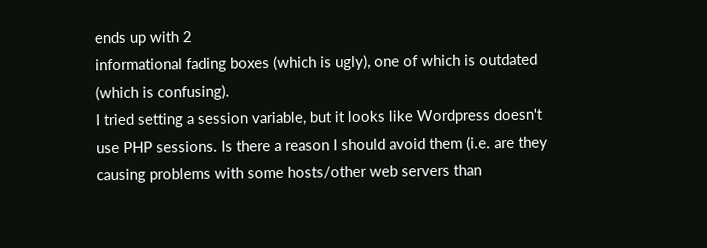ends up with 2
informational fading boxes (which is ugly), one of which is outdated
(which is confusing).
I tried setting a session variable, but it looks like Wordpress doesn't
use PHP sessions. Is there a reason I should avoid them (i.e. are they
causing problems with some hosts/other web servers than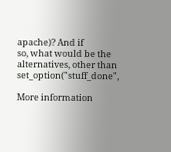apache)? And if
so, what would be the alternatives, other than set_option("stuff_done",

More information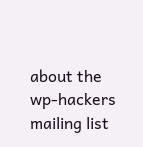about the wp-hackers mailing list